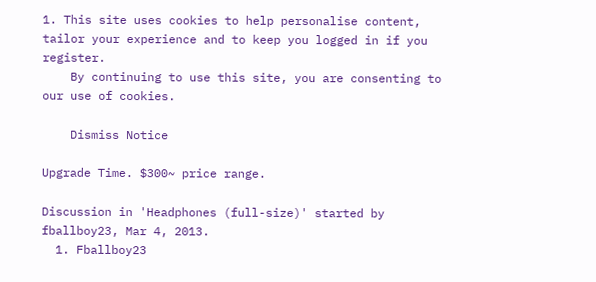1. This site uses cookies to help personalise content, tailor your experience and to keep you logged in if you register.
    By continuing to use this site, you are consenting to our use of cookies.

    Dismiss Notice

Upgrade Time. $300~ price range.

Discussion in 'Headphones (full-size)' started by fballboy23, Mar 4, 2013.
  1. Fballboy23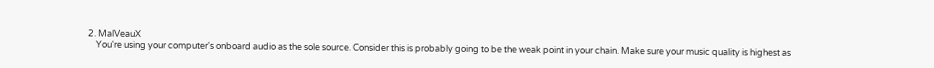2. MalVeauX
    You're using your computer's onboard audio as the sole source. Consider this is probably going to be the weak point in your chain. Make sure your music quality is highest as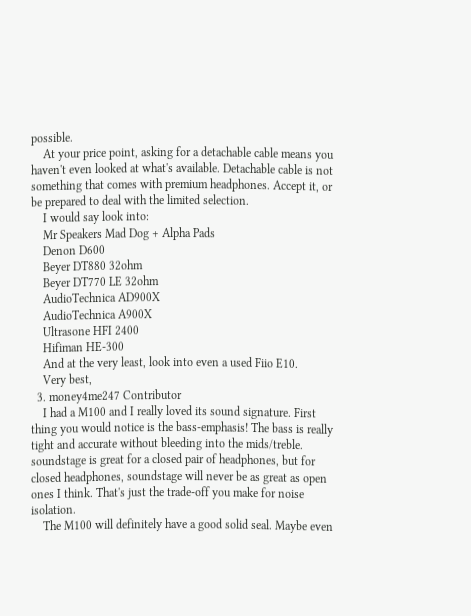possible.
    At your price point, asking for a detachable cable means you haven't even looked at what's available. Detachable cable is not something that comes with premium headphones. Accept it, or be prepared to deal with the limited selection.
    I would say look into:
    Mr Speakers Mad Dog + Alpha Pads
    Denon D600
    Beyer DT880 32ohm
    Beyer DT770 LE 32ohm
    AudioTechnica AD900X
    AudioTechnica A900X
    Ultrasone HFI 2400
    Hifiman HE-300
    And at the very least, look into even a used Fiio E10.
    Very best,
  3. money4me247 Contributor
    I had a M100 and I really loved its sound signature. First thing you would notice is the bass-emphasis! The bass is really tight and accurate without bleeding into the mids/treble. soundstage is great for a closed pair of headphones, but for closed headphones, soundstage will never be as great as open ones I think. That's just the trade-off you make for noise isolation.
    The M100 will definitely have a good solid seal. Maybe even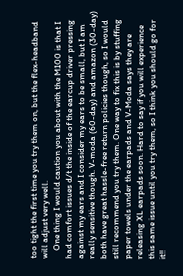too tight the first time you try them on, but the flex-headband will adjust very well.
    One thing I would caution you about with the M100 is that I had comfort issues d/t the inside of the earcup driver pressing against my ears and I consider my ears to be small, but I am really sensitive though. V-moda (60-day) and amazon (30-day) both have great hassle-free return policies though, so I would still recommend you try them. One way to fix this is by stuffing paper towels under the earpads and V-Moda says they are releasing XL earpads soon. Hard to say if you will experience this same issue until you try them, so I think you should go for it!!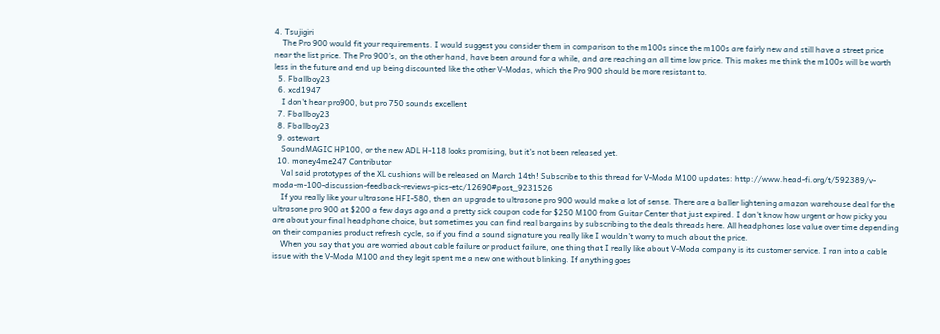4. Tsujigiri
    The Pro 900 would fit your requirements. I would suggest you consider them in comparison to the m100s since the m100s are fairly new and still have a street price near the list price. The Pro 900's, on the other hand, have been around for a while, and are reaching an all time low price. This makes me think the m100s will be worth less in the future and end up being discounted like the other V-Modas, which the Pro 900 should be more resistant to.
  5. Fballboy23
  6. xcd1947
    I don't hear pro900, but pro 750 sounds excellent
  7. Fballboy23
  8. Fballboy23
  9. ostewart
    SoundMAGIC HP100, or the new ADL H-118 looks promising, but it's not been released yet.
  10. money4me247 Contributor
    Val said prototypes of the XL cushions will be released on March 14th! Subscribe to this thread for V-Moda M100 updates: http://www.head-fi.org/t/592389/v-moda-m-100-discussion-feedback-reviews-pics-etc/12690#post_9231526
    If you really like your ultrasone HFI-580, then an upgrade to ultrasone pro 900 would make a lot of sense. There are a baller lightening amazon warehouse deal for the ultrasone pro 900 at $200 a few days ago and a pretty sick coupon code for $250 M100 from Guitar Center that just expired. I don't know how urgent or how picky you are about your final headphone choice, but sometimes you can find real bargains by subscribing to the deals threads here. All headphones lose value over time depending on their companies product refresh cycle, so if you find a sound signature you really like I wouldn't worry to much about the price.
    When you say that you are worried about cable failure or product failure, one thing that I really like about V-Moda company is its customer service. I ran into a cable issue with the V-Moda M100 and they legit spent me a new one without blinking. If anything goes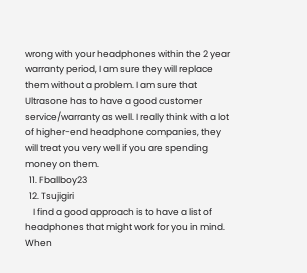wrong with your headphones within the 2 year warranty period, I am sure they will replace them without a problem. I am sure that Ultrasone has to have a good customer service/warranty as well. I really think with a lot of higher-end headphone companies, they will treat you very well if you are spending money on them.
  11. Fballboy23
  12. Tsujigiri
    I find a good approach is to have a list of headphones that might work for you in mind. When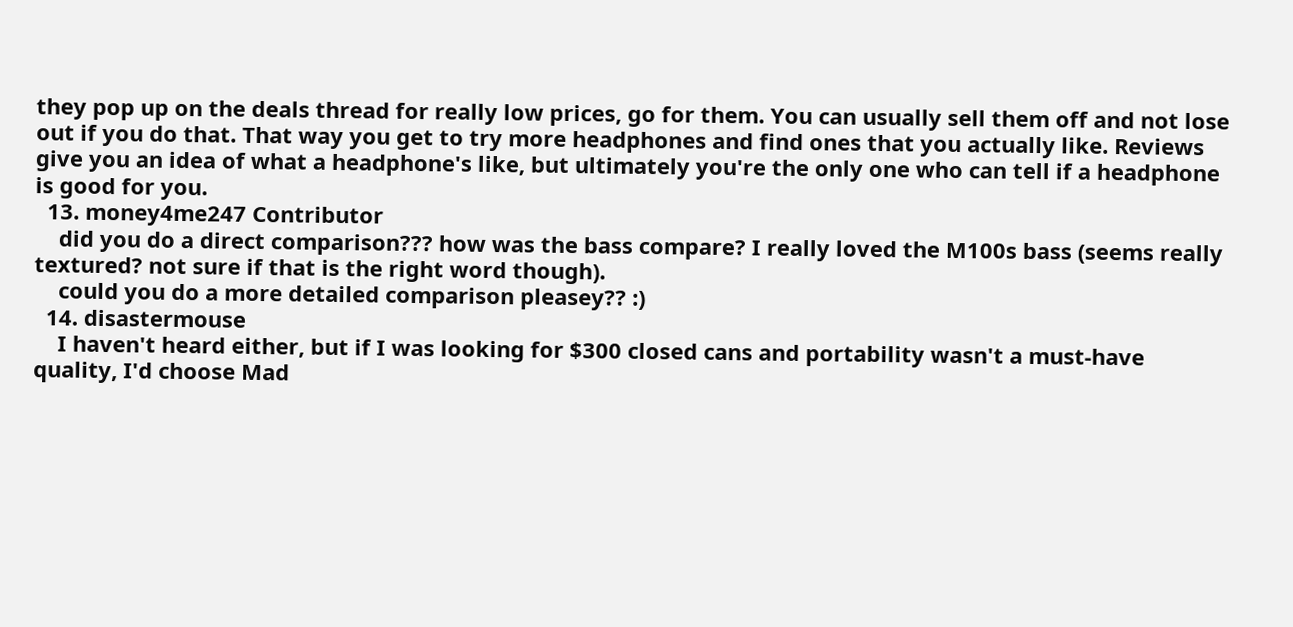they pop up on the deals thread for really low prices, go for them. You can usually sell them off and not lose out if you do that. That way you get to try more headphones and find ones that you actually like. Reviews give you an idea of what a headphone's like, but ultimately you're the only one who can tell if a headphone is good for you.
  13. money4me247 Contributor
    did you do a direct comparison??? how was the bass compare? I really loved the M100s bass (seems really textured? not sure if that is the right word though).
    could you do a more detailed comparison pleasey?? :)
  14. disastermouse
    I haven't heard either, but if I was looking for $300 closed cans and portability wasn't a must-have quality, I'd choose Mad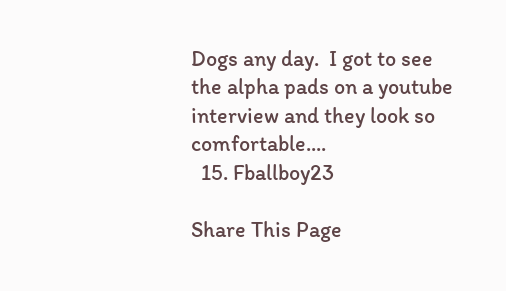Dogs any day.  I got to see the alpha pads on a youtube interview and they look so comfortable....
  15. Fballboy23

Share This Page